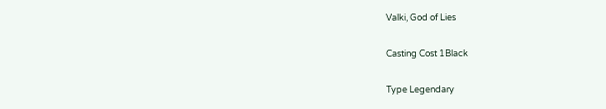Valki, God of Lies

Casting Cost 1Black

Type Legendary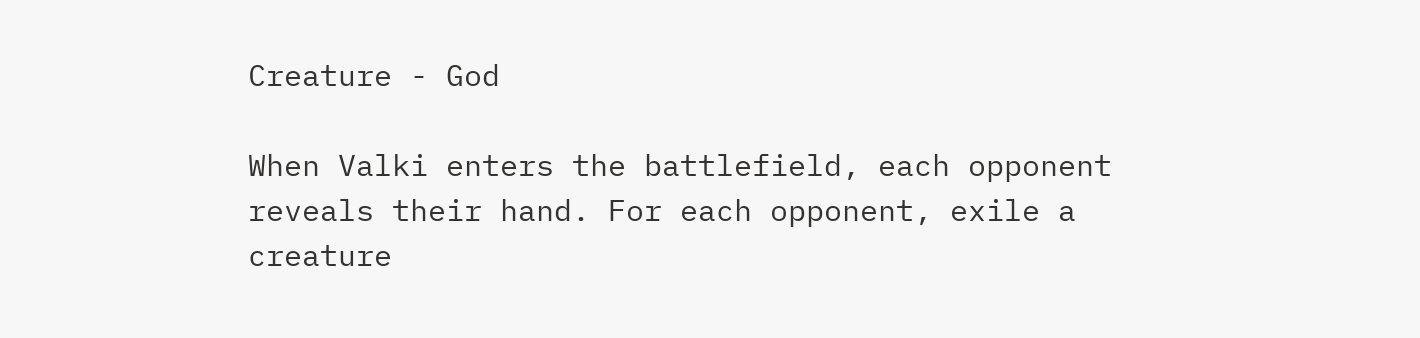Creature - God

When Valki enters the battlefield, each opponent reveals their hand. For each opponent, exile a creature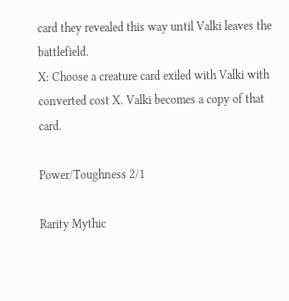card they revealed this way until Valki leaves the battlefield.
X: Choose a creature card exiled with Valki with converted cost X. Valki becomes a copy of that card.

Power/Toughness 2/1

Rarity Mythic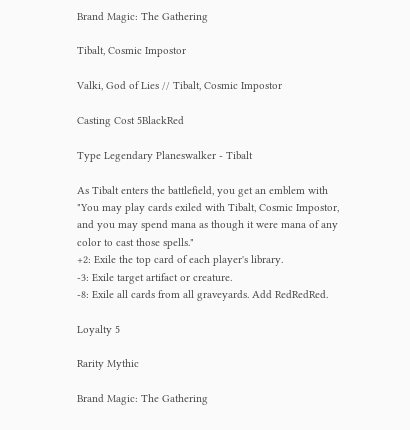Brand Magic: The Gathering

Tibalt, Cosmic Impostor

Valki, God of Lies // Tibalt, Cosmic Impostor

Casting Cost 5BlackRed

Type Legendary Planeswalker - Tibalt

As Tibalt enters the battlefield, you get an emblem with "You may play cards exiled with Tibalt, Cosmic Impostor, and you may spend mana as though it were mana of any color to cast those spells."
+2: Exile the top card of each player's library.
-3: Exile target artifact or creature.
-8: Exile all cards from all graveyards. Add RedRedRed.

Loyalty 5

Rarity Mythic

Brand Magic: The Gathering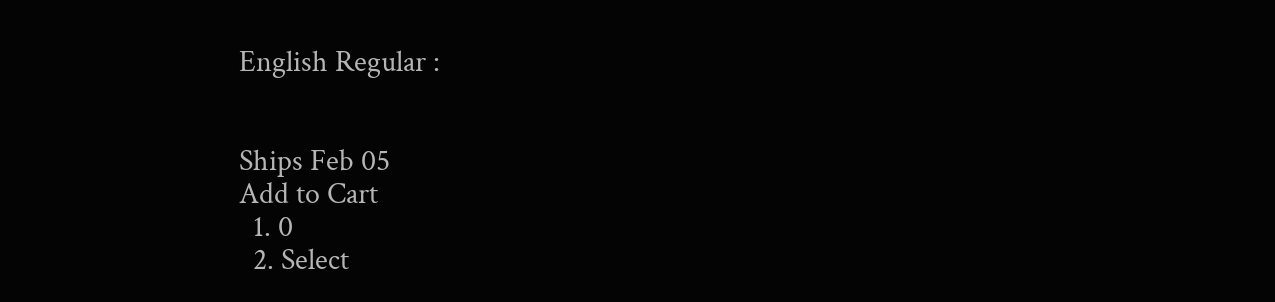English Regular :


Ships Feb 05
Add to Cart
  1. 0
  2. Select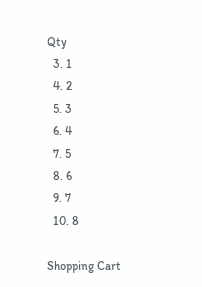Qty
  3. 1
  4. 2
  5. 3
  6. 4
  7. 5
  8. 6
  9. 7
  10. 8

Shopping Cart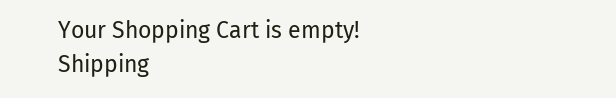Your Shopping Cart is empty!
Shipping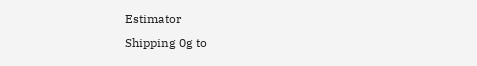Estimator
Shipping 0g to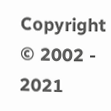Copyright © 2002 - 2021